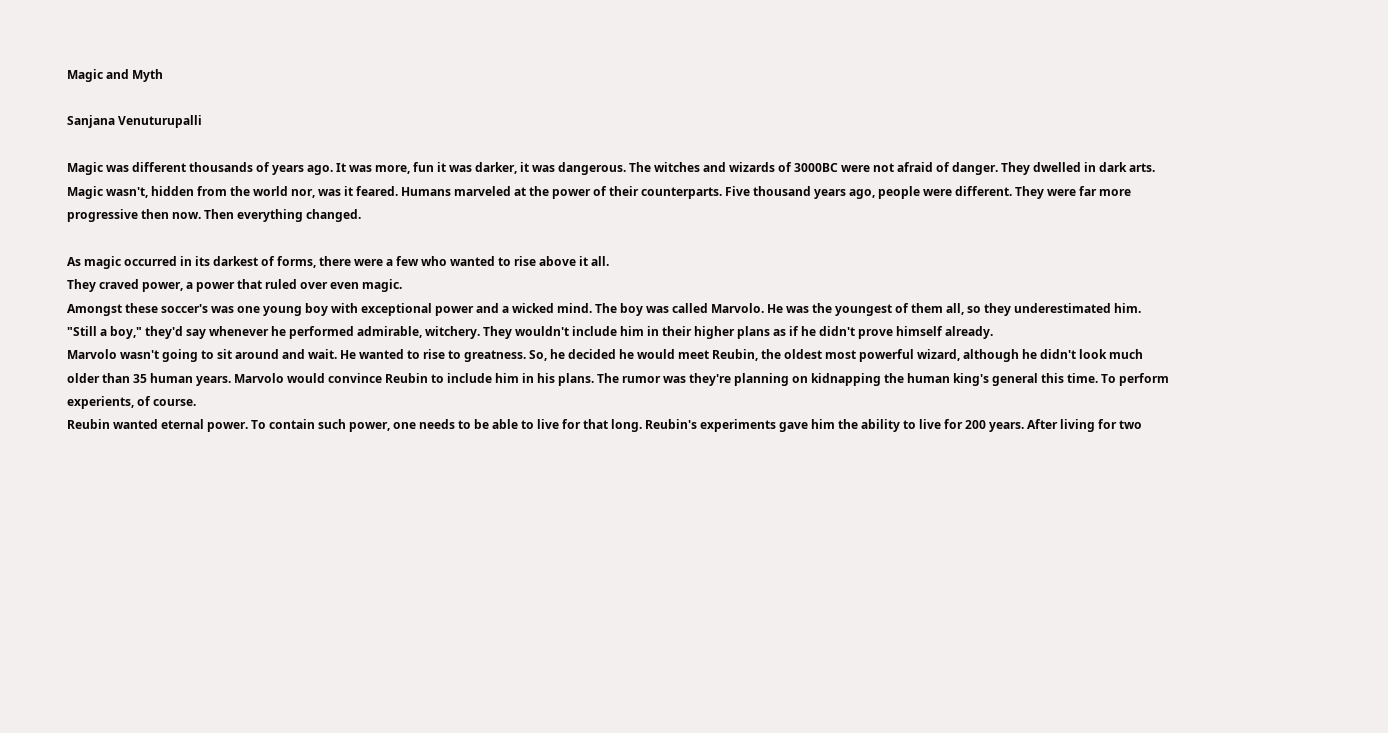Magic and Myth

Sanjana Venuturupalli

Magic was different thousands of years ago. It was more, fun it was darker, it was dangerous. The witches and wizards of 3000BC were not afraid of danger. They dwelled in dark arts. Magic wasn't, hidden from the world nor, was it feared. Humans marveled at the power of their counterparts. Five thousand years ago, people were different. They were far more progressive then now. Then everything changed.

As magic occurred in its darkest of forms, there were a few who wanted to rise above it all.
They craved power, a power that ruled over even magic.
Amongst these soccer's was one young boy with exceptional power and a wicked mind. The boy was called Marvolo. He was the youngest of them all, so they underestimated him.
"Still a boy," they'd say whenever he performed admirable, witchery. They wouldn't include him in their higher plans as if he didn't prove himself already.
Marvolo wasn't going to sit around and wait. He wanted to rise to greatness. So, he decided he would meet Reubin, the oldest most powerful wizard, although he didn't look much older than 35 human years. Marvolo would convince Reubin to include him in his plans. The rumor was they're planning on kidnapping the human king's general this time. To perform experients, of course.
Reubin wanted eternal power. To contain such power, one needs to be able to live for that long. Reubin's experiments gave him the ability to live for 200 years. After living for two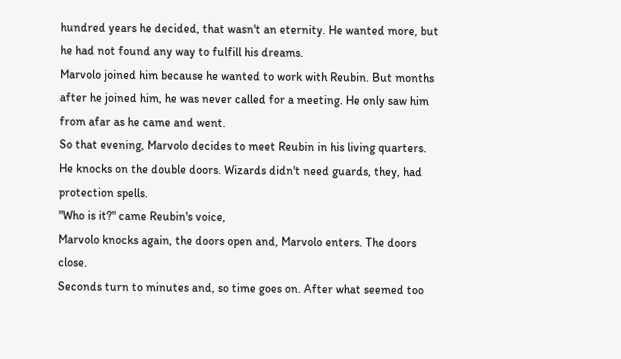hundred years he decided, that wasn't an eternity. He wanted more, but he had not found any way to fulfill his dreams.
Marvolo joined him because he wanted to work with Reubin. But months after he joined him, he was never called for a meeting. He only saw him from afar as he came and went.
So that evening, Marvolo decides to meet Reubin in his living quarters. He knocks on the double doors. Wizards didn't need guards, they, had protection spells.
"Who is it?" came Reubin's voice,
Marvolo knocks again, the doors open and, Marvolo enters. The doors close.
Seconds turn to minutes and, so time goes on. After what seemed too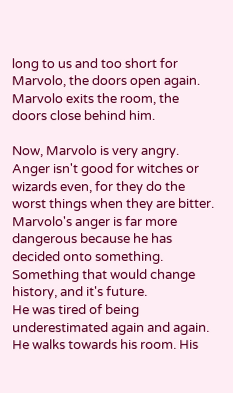long to us and too short for Marvolo, the doors open again. Marvolo exits the room, the doors close behind him.

Now, Marvolo is very angry. Anger isn't good for witches or wizards even, for they do the worst things when they are bitter.
Marvolo's anger is far more dangerous because he has decided onto something.
Something that would change history, and it's future.
He was tired of being underestimated again and again.
He walks towards his room. His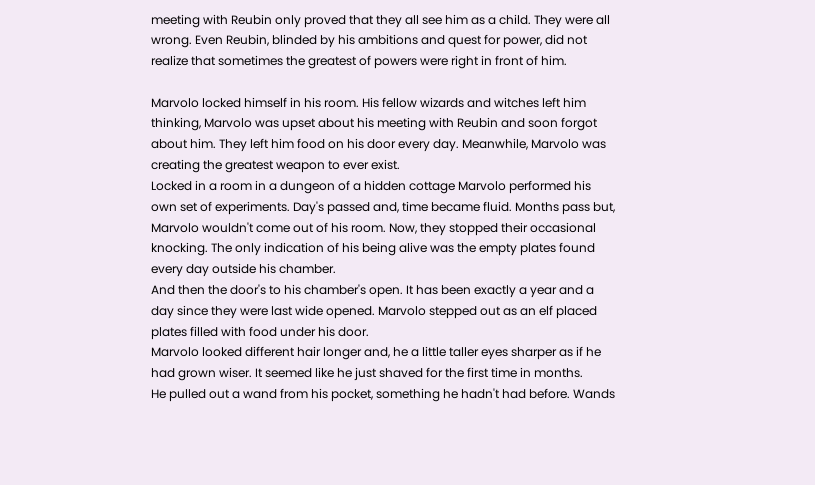meeting with Reubin only proved that they all see him as a child. They were all wrong. Even Reubin, blinded by his ambitions and quest for power, did not realize that sometimes the greatest of powers were right in front of him.

Marvolo locked himself in his room. His fellow wizards and witches left him thinking, Marvolo was upset about his meeting with Reubin and soon forgot about him. They left him food on his door every day. Meanwhile, Marvolo was creating the greatest weapon to ever exist.
Locked in a room in a dungeon of a hidden cottage Marvolo performed his own set of experiments. Day's passed and, time became fluid. Months pass but, Marvolo wouldn't come out of his room. Now, they stopped their occasional knocking. The only indication of his being alive was the empty plates found every day outside his chamber.
And then the door's to his chamber's open. It has been exactly a year and a day since they were last wide opened. Marvolo stepped out as an elf placed plates filled with food under his door.
Marvolo looked different hair longer and, he a little taller eyes sharper as if he had grown wiser. It seemed like he just shaved for the first time in months.
He pulled out a wand from his pocket, something he hadn't had before. Wands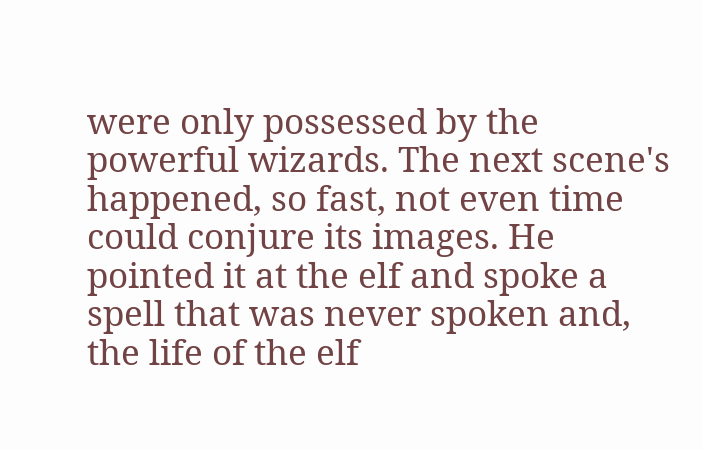were only possessed by the powerful wizards. The next scene's happened, so fast, not even time could conjure its images. He pointed it at the elf and spoke a spell that was never spoken and, the life of the elf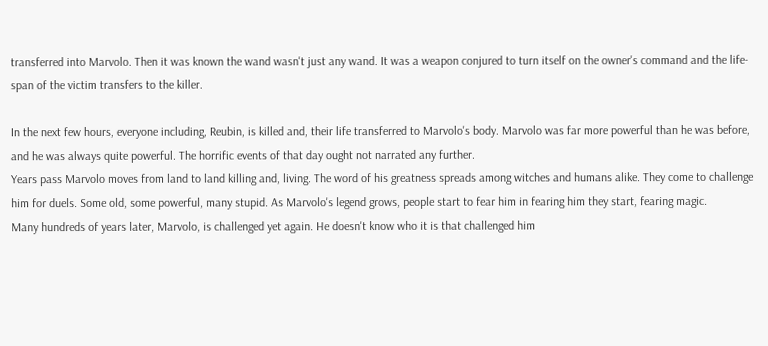transferred into Marvolo. Then it was known the wand wasn't just any wand. It was a weapon conjured to turn itself on the owner's command and the life-span of the victim transfers to the killer.

In the next few hours, everyone including, Reubin, is killed and, their life transferred to Marvolo's body. Marvolo was far more powerful than he was before, and he was always quite powerful. The horrific events of that day ought not narrated any further.
Years pass Marvolo moves from land to land killing and, living. The word of his greatness spreads among witches and humans alike. They come to challenge him for duels. Some old, some powerful, many stupid. As Marvolo's legend grows, people start to fear him in fearing him they start, fearing magic.
Many hundreds of years later, Marvolo, is challenged yet again. He doesn't know who it is that challenged him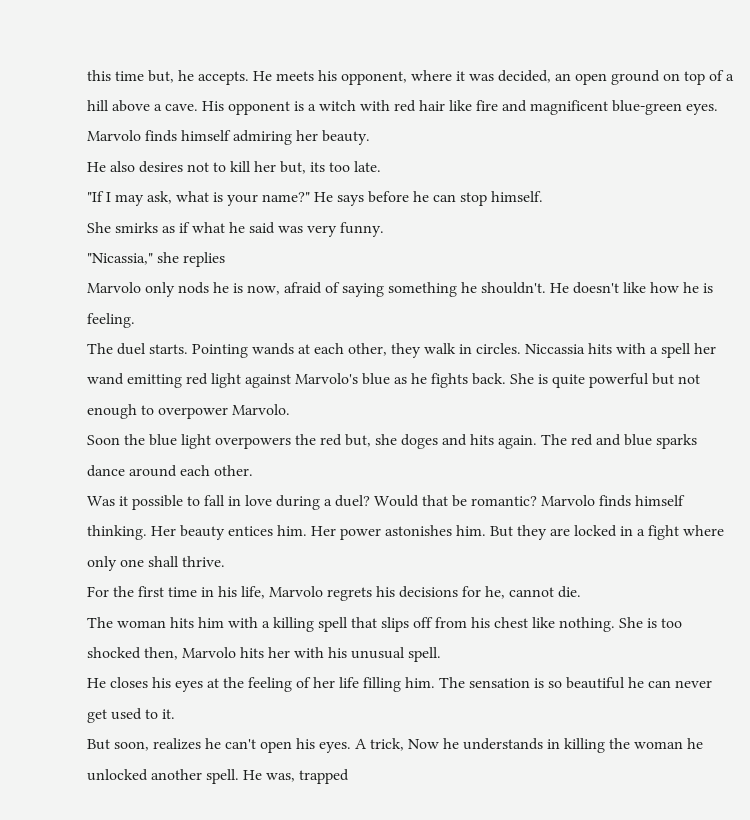this time but, he accepts. He meets his opponent, where it was decided, an open ground on top of a hill above a cave. His opponent is a witch with red hair like fire and magnificent blue-green eyes. Marvolo finds himself admiring her beauty.
He also desires not to kill her but, its too late.
"If I may ask, what is your name?" He says before he can stop himself.
She smirks as if what he said was very funny.
"Nicassia," she replies
Marvolo only nods he is now, afraid of saying something he shouldn't. He doesn't like how he is feeling.
The duel starts. Pointing wands at each other, they walk in circles. Niccassia hits with a spell her wand emitting red light against Marvolo's blue as he fights back. She is quite powerful but not enough to overpower Marvolo.
Soon the blue light overpowers the red but, she doges and hits again. The red and blue sparks dance around each other.
Was it possible to fall in love during a duel? Would that be romantic? Marvolo finds himself thinking. Her beauty entices him. Her power astonishes him. But they are locked in a fight where only one shall thrive.
For the first time in his life, Marvolo regrets his decisions for he, cannot die.
The woman hits him with a killing spell that slips off from his chest like nothing. She is too shocked then, Marvolo hits her with his unusual spell.
He closes his eyes at the feeling of her life filling him. The sensation is so beautiful he can never get used to it.
But soon, realizes he can't open his eyes. A trick, Now he understands in killing the woman he unlocked another spell. He was, trapped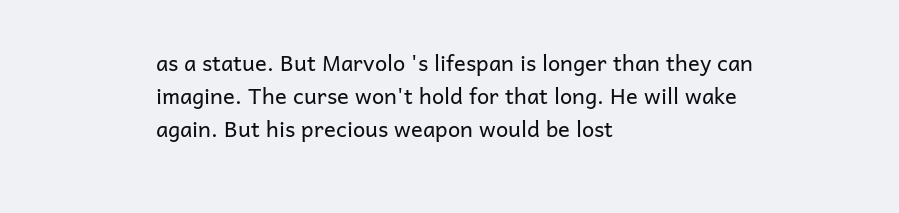as a statue. But Marvolo 's lifespan is longer than they can imagine. The curse won't hold for that long. He will wake again. But his precious weapon would be lost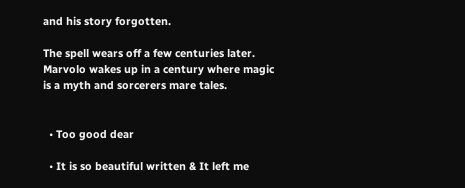and his story forgotten.

The spell wears off a few centuries later. Marvolo wakes up in a century where magic is a myth and sorcerers mare tales.


  • Too good dear

  • It is so beautiful written & It left me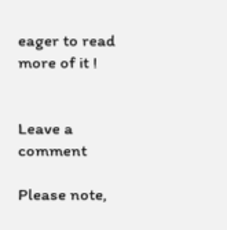eager to read more of it !


Leave a comment

Please note,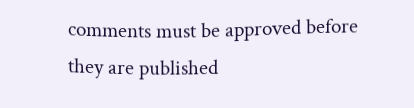comments must be approved before they are published